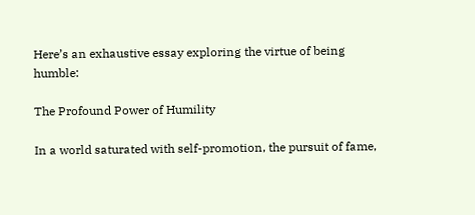Here’s an exhaustive essay exploring the virtue of being humble:

The Profound Power of Humility

In a world saturated with self-promotion, the pursuit of fame,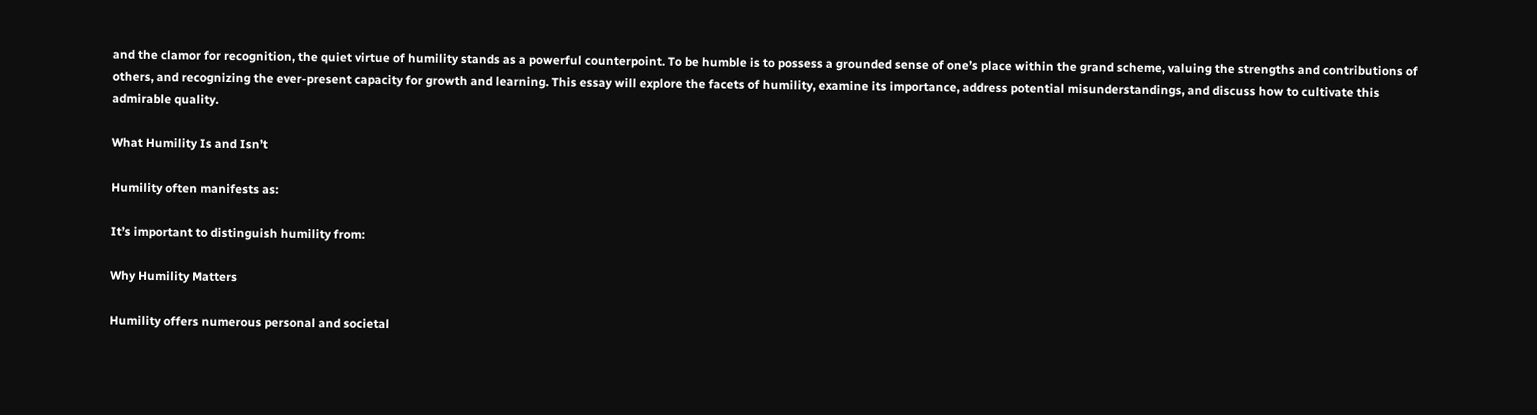and the clamor for recognition, the quiet virtue of humility stands as a powerful counterpoint. To be humble is to possess a grounded sense of one’s place within the grand scheme, valuing the strengths and contributions of others, and recognizing the ever-present capacity for growth and learning. This essay will explore the facets of humility, examine its importance, address potential misunderstandings, and discuss how to cultivate this admirable quality.

What Humility Is and Isn’t

Humility often manifests as:

It’s important to distinguish humility from:

Why Humility Matters

Humility offers numerous personal and societal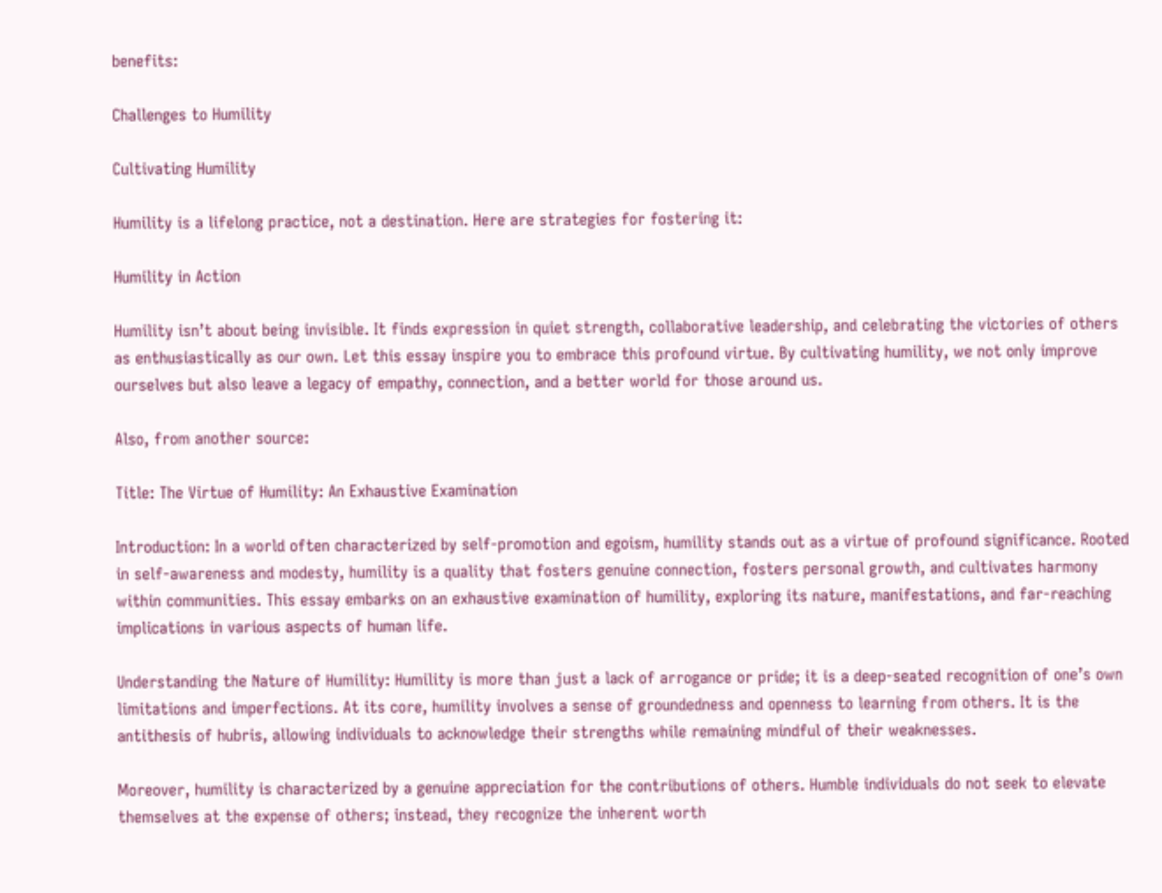benefits:

Challenges to Humility

Cultivating Humility

Humility is a lifelong practice, not a destination. Here are strategies for fostering it:

Humility in Action

Humility isn’t about being invisible. It finds expression in quiet strength, collaborative leadership, and celebrating the victories of others as enthusiastically as our own. Let this essay inspire you to embrace this profound virtue. By cultivating humility, we not only improve ourselves but also leave a legacy of empathy, connection, and a better world for those around us.

Also, from another source:

Title: The Virtue of Humility: An Exhaustive Examination

Introduction: In a world often characterized by self-promotion and egoism, humility stands out as a virtue of profound significance. Rooted in self-awareness and modesty, humility is a quality that fosters genuine connection, fosters personal growth, and cultivates harmony within communities. This essay embarks on an exhaustive examination of humility, exploring its nature, manifestations, and far-reaching implications in various aspects of human life.

Understanding the Nature of Humility: Humility is more than just a lack of arrogance or pride; it is a deep-seated recognition of one’s own limitations and imperfections. At its core, humility involves a sense of groundedness and openness to learning from others. It is the antithesis of hubris, allowing individuals to acknowledge their strengths while remaining mindful of their weaknesses.

Moreover, humility is characterized by a genuine appreciation for the contributions of others. Humble individuals do not seek to elevate themselves at the expense of others; instead, they recognize the inherent worth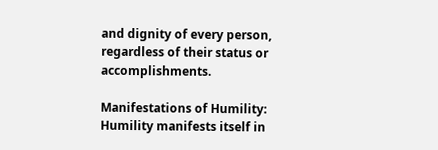and dignity of every person, regardless of their status or accomplishments.

Manifestations of Humility: Humility manifests itself in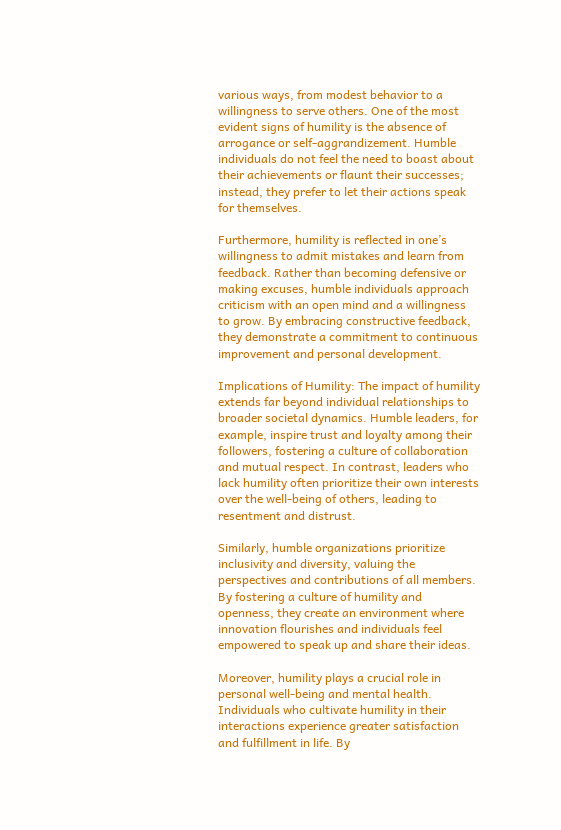various ways, from modest behavior to a willingness to serve others. One of the most evident signs of humility is the absence of arrogance or self-aggrandizement. Humble individuals do not feel the need to boast about their achievements or flaunt their successes; instead, they prefer to let their actions speak for themselves.

Furthermore, humility is reflected in one’s willingness to admit mistakes and learn from feedback. Rather than becoming defensive or making excuses, humble individuals approach criticism with an open mind and a willingness to grow. By embracing constructive feedback, they demonstrate a commitment to continuous improvement and personal development.

Implications of Humility: The impact of humility extends far beyond individual relationships to broader societal dynamics. Humble leaders, for example, inspire trust and loyalty among their followers, fostering a culture of collaboration and mutual respect. In contrast, leaders who lack humility often prioritize their own interests over the well-being of others, leading to resentment and distrust.

Similarly, humble organizations prioritize inclusivity and diversity, valuing the perspectives and contributions of all members. By fostering a culture of humility and openness, they create an environment where innovation flourishes and individuals feel empowered to speak up and share their ideas.

Moreover, humility plays a crucial role in personal well-being and mental health. Individuals who cultivate humility in their interactions experience greater satisfaction and fulfillment in life. By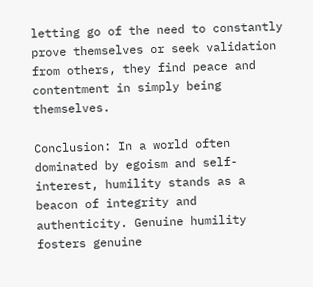letting go of the need to constantly prove themselves or seek validation from others, they find peace and contentment in simply being themselves.

Conclusion: In a world often dominated by egoism and self-interest, humility stands as a beacon of integrity and authenticity. Genuine humility fosters genuine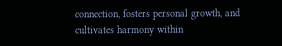connection, fosters personal growth, and cultivates harmony within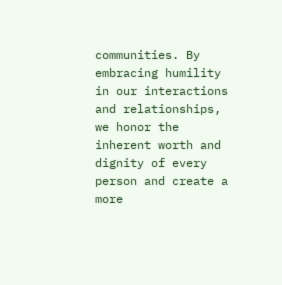communities. By embracing humility in our interactions and relationships, we honor the inherent worth and dignity of every person and create a more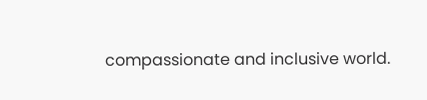compassionate and inclusive world.